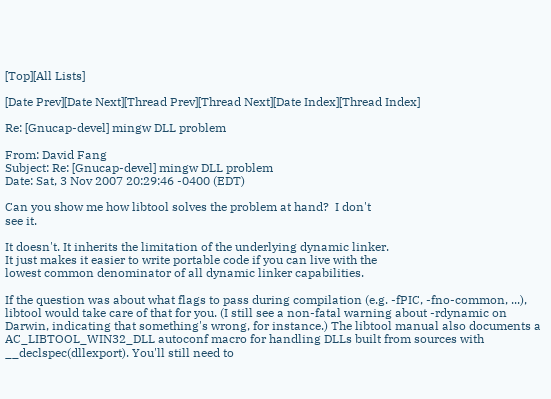[Top][All Lists]

[Date Prev][Date Next][Thread Prev][Thread Next][Date Index][Thread Index]

Re: [Gnucap-devel] mingw DLL problem

From: David Fang
Subject: Re: [Gnucap-devel] mingw DLL problem
Date: Sat, 3 Nov 2007 20:29:46 -0400 (EDT)

Can you show me how libtool solves the problem at hand?  I don't
see it.

It doesn't. It inherits the limitation of the underlying dynamic linker.
It just makes it easier to write portable code if you can live with the
lowest common denominator of all dynamic linker capabilities.

If the question was about what flags to pass during compilation (e.g. -fPIC, -fno-common, ...), libtool would take care of that for you. (I still see a non-fatal warning about -rdynamic on Darwin, indicating that something's wrong, for instance.) The libtool manual also documents a AC_LIBTOOL_WIN32_DLL autoconf macro for handling DLLs built from sources with __declspec(dllexport). You'll still need to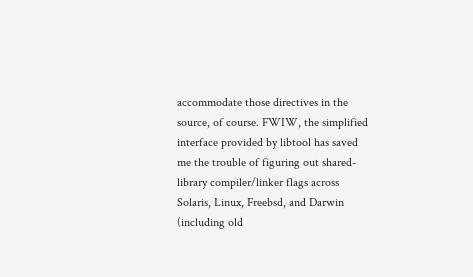accommodate those directives in the source, of course. FWIW, the simplified interface provided by libtool has saved me the trouble of figuring out shared-library compiler/linker flags across Solaris, Linux, Freebsd, and Darwin (including old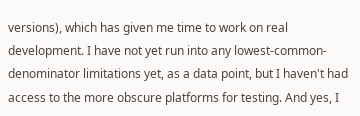versions), which has given me time to work on real development. I have not yet run into any lowest-common-denominator limitations yet, as a data point, but I haven't had access to the more obscure platforms for testing. And yes, I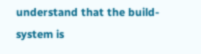understand that the build-system is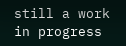still a work in progress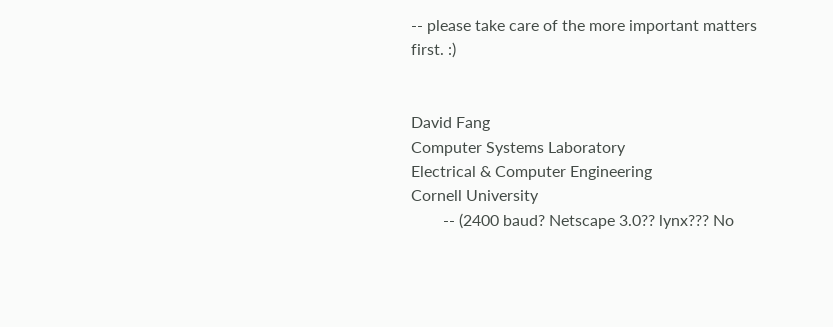-- please take care of the more important matters first. :)


David Fang
Computer Systems Laboratory
Electrical & Computer Engineering
Cornell University
        -- (2400 baud? Netscape 3.0?? lynx??? No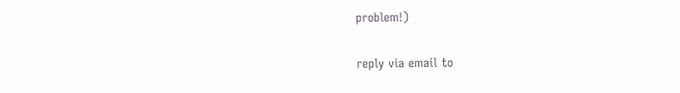problem!)

reply via email to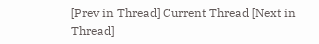[Prev in Thread] Current Thread [Next in Thread]